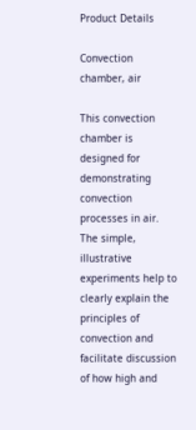Product Details

Convection chamber, air

This convection chamber is designed for demonstrating convection processes in air. The simple, illustrative experiments help to clearly explain the principles of convection and facilitate discussion of how high and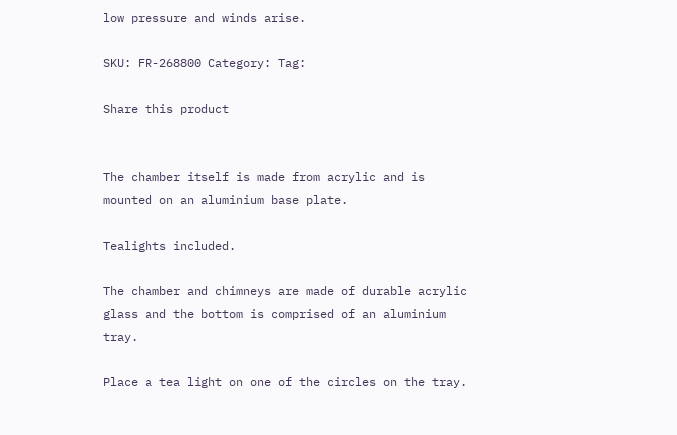low pressure and winds arise.

SKU: FR-268800 Category: Tag:

Share this product


The chamber itself is made from acrylic and is mounted on an aluminium base plate.

Tealights included.

The chamber and chimneys are made of durable acrylic glass and the bottom is comprised of an aluminium tray.

Place a tea light on one of the circles on the tray.